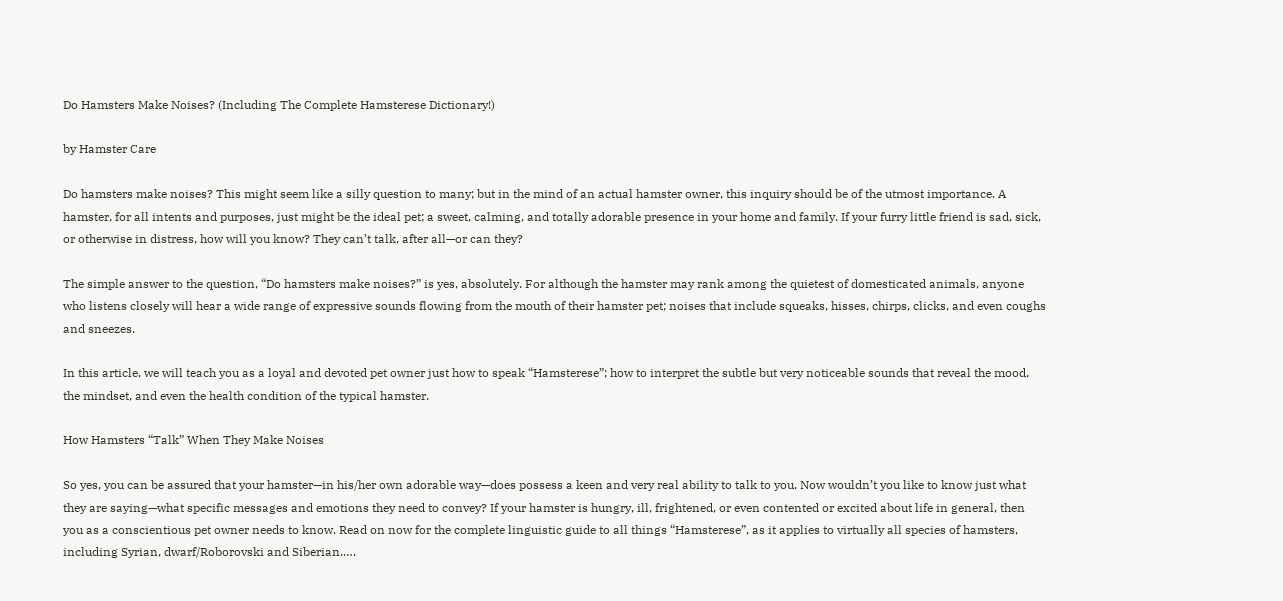Do Hamsters Make Noises? (Including The Complete Hamsterese Dictionary!)

by Hamster Care

Do hamsters make noises? This might seem like a silly question to many; but in the mind of an actual hamster owner, this inquiry should be of the utmost importance. A hamster, for all intents and purposes, just might be the ideal pet; a sweet, calming, and totally adorable presence in your home and family. If your furry little friend is sad, sick, or otherwise in distress, how will you know? They can’t talk, after all—or can they?

The simple answer to the question, “Do hamsters make noises?” is yes, absolutely. For although the hamster may rank among the quietest of domesticated animals, anyone who listens closely will hear a wide range of expressive sounds flowing from the mouth of their hamster pet; noises that include squeaks, hisses, chirps, clicks, and even coughs and sneezes.

In this article, we will teach you as a loyal and devoted pet owner just how to speak “Hamsterese”; how to interpret the subtle but very noticeable sounds that reveal the mood, the mindset, and even the health condition of the typical hamster.

How Hamsters “Talk” When They Make Noises

So yes, you can be assured that your hamster—in his/her own adorable way—does possess a keen and very real ability to talk to you. Now wouldn’t you like to know just what they are saying—what specific messages and emotions they need to convey? If your hamster is hungry, ill, frightened, or even contented or excited about life in general, then you as a conscientious pet owner needs to know. Read on now for the complete linguistic guide to all things “Hamsterese”, as it applies to virtually all species of hamsters, including Syrian, dwarf/Roborovski and Siberian.….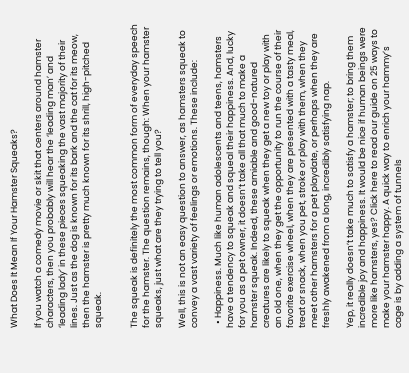What Does It Mean If Your Hamster Squeaks?

If you watch a comedy movie or skit that centers around hamster characters, then you probably will hear the ‘leading man’ and ‘leading lady’ in these pieces squeaking the vast majority of their lines. Just as the dog is known for its bark and the cat for its meow, then the hamster is pretty much known for its shrill, high-pitched squeak.


The squeak is definitely the most common form of everyday speech for the hamster. The question remains, though: When your hamster squeaks, just what are they trying to tell you?

Well, this is not an easy question to answer, as hamsters squeak to convey a vast variety of feelings or emotions. These include:

  • Happiness. Much like human adolescents and teens, hamsters have a tendency to squeak and squeal their happiness. And, lucky for you as a pet owner, it doesn’t take all that much to make a hamster squeak. Indeed, these amiable and good-natured creatures are likely to squeak when they get a new toy or play with an old one, when they get the opportunity to run the course of their favorite exercise wheel, when they are presented with a tasty meal, treat or snack, when you pet, stroke or play with them, when they meet other hamsters for a pet playdate, or perhaps when they are freshly awakened from a long, incredibly satisfying nap.

Yep, it really doesn’t take much to satisfy a hamster; to bring them incredible joy and happiness. It would be nice if human beings were more like hamsters, yes? Click here to read our guide on 25 ways to make your hamster happy. A quick way to enrich your hammy’s cage is by adding a system of tunnels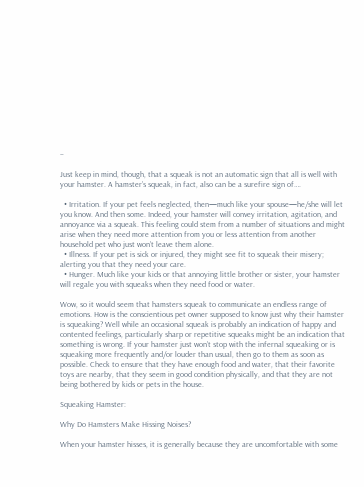–

Just keep in mind, though, that a squeak is not an automatic sign that all is well with your hamster. A hamster’s squeak, in fact, also can be a surefire sign of….

  • Irritation. If your pet feels neglected, then—much like your spouse—he/she will let you know. And then some. Indeed, your hamster will convey irritation, agitation, and annoyance via a squeak. This feeling could stem from a number of situations and might arise when they need more attention from you or less attention from another household pet who just won’t leave them alone.
  • Illness. If your pet is sick or injured, they might see fit to squeak their misery; alerting you that they need your care.
  • Hunger. Much like your kids or that annoying little brother or sister, your hamster will regale you with squeaks when they need food or water.

Wow, so it would seem that hamsters squeak to communicate an endless range of emotions. How is the conscientious pet owner supposed to know just why their hamster is squeaking? Well while an occasional squeak is probably an indication of happy and contented feelings, particularly sharp or repetitive squeaks might be an indication that something is wrong. If your hamster just won’t stop with the infernal squeaking or is squeaking more frequently and/or louder than usual, then go to them as soon as possible. Check to ensure that they have enough food and water, that their favorite toys are nearby, that they seem in good condition physically, and that they are not being bothered by kids or pets in the house.

Squeaking Hamster:

Why Do Hamsters Make Hissing Noises?

When your hamster hisses, it is generally because they are uncomfortable with some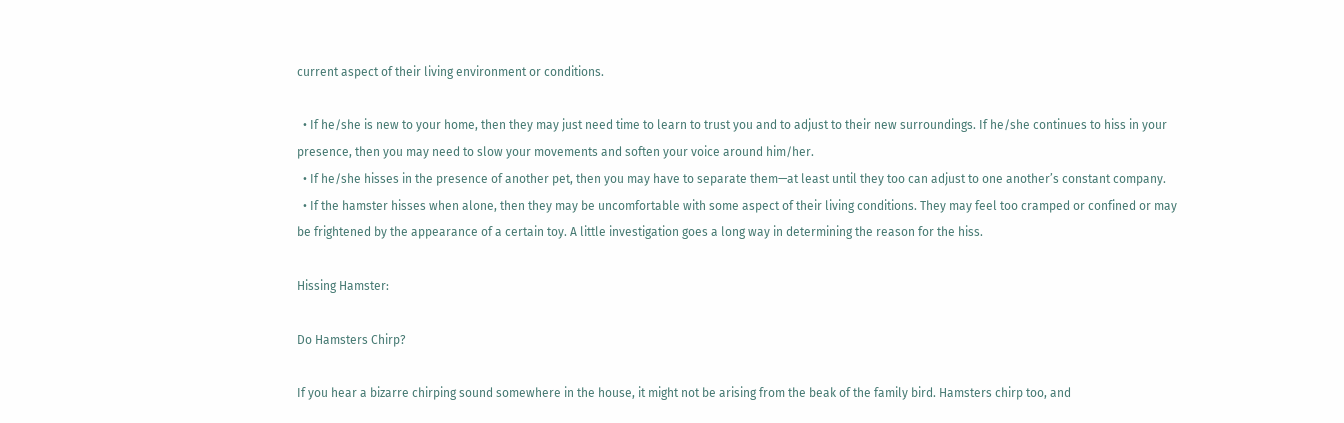current aspect of their living environment or conditions.

  • If he/she is new to your home, then they may just need time to learn to trust you and to adjust to their new surroundings. If he/she continues to hiss in your presence, then you may need to slow your movements and soften your voice around him/her.
  • If he/she hisses in the presence of another pet, then you may have to separate them—at least until they too can adjust to one another’s constant company.
  • If the hamster hisses when alone, then they may be uncomfortable with some aspect of their living conditions. They may feel too cramped or confined or may be frightened by the appearance of a certain toy. A little investigation goes a long way in determining the reason for the hiss.

Hissing Hamster:

Do Hamsters Chirp?

If you hear a bizarre chirping sound somewhere in the house, it might not be arising from the beak of the family bird. Hamsters chirp too, and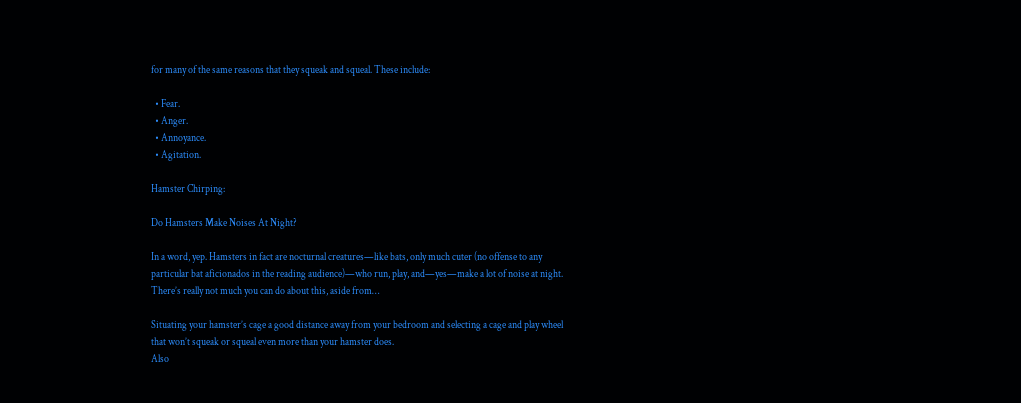for many of the same reasons that they squeak and squeal. These include:

  • Fear.
  • Anger.
  • Annoyance.
  • Agitation.

Hamster Chirping:

Do Hamsters Make Noises At Night?

In a word, yep. Hamsters in fact are nocturnal creatures—like bats, only much cuter (no offense to any particular bat aficionados in the reading audience)—who run, play, and—yes—make a lot of noise at night. There’s really not much you can do about this, aside from…

Situating your hamster’s cage a good distance away from your bedroom and selecting a cage and play wheel that won’t squeak or squeal even more than your hamster does.
Also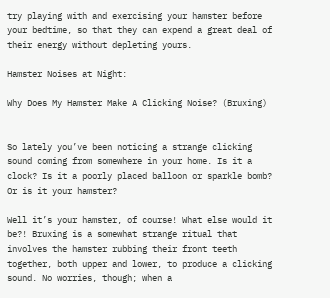try playing with and exercising your hamster before your bedtime, so that they can expend a great deal of their energy without depleting yours.

Hamster Noises at Night:

Why Does My Hamster Make A Clicking Noise? (Bruxing)


So lately you’ve been noticing a strange clicking sound coming from somewhere in your home. Is it a clock? Is it a poorly placed balloon or sparkle bomb? Or is it your hamster?

Well it’s your hamster, of course! What else would it be?! Bruxing is a somewhat strange ritual that involves the hamster rubbing their front teeth together, both upper and lower, to produce a clicking sound. No worries, though; when a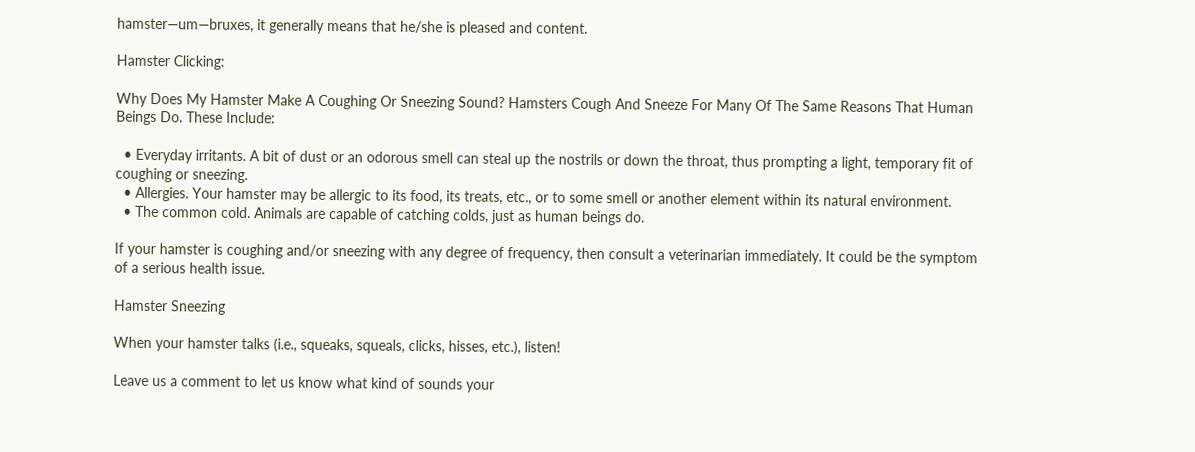hamster—um—bruxes, it generally means that he/she is pleased and content.

Hamster Clicking:

Why Does My Hamster Make A Coughing Or Sneezing Sound? Hamsters Cough And Sneeze For Many Of The Same Reasons That Human Beings Do. These Include:

  • Everyday irritants. A bit of dust or an odorous smell can steal up the nostrils or down the throat, thus prompting a light, temporary fit of coughing or sneezing.
  • Allergies. Your hamster may be allergic to its food, its treats, etc., or to some smell or another element within its natural environment.
  • The common cold. Animals are capable of catching colds, just as human beings do.

If your hamster is coughing and/or sneezing with any degree of frequency, then consult a veterinarian immediately. It could be the symptom of a serious health issue.

Hamster Sneezing

When your hamster talks (i.e., squeaks, squeals, clicks, hisses, etc.), listen!

Leave us a comment to let us know what kind of sounds your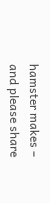hamster makes – and please share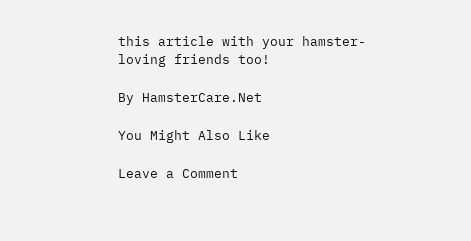this article with your hamster-loving friends too!

By HamsterCare.Net

You Might Also Like

Leave a Comment